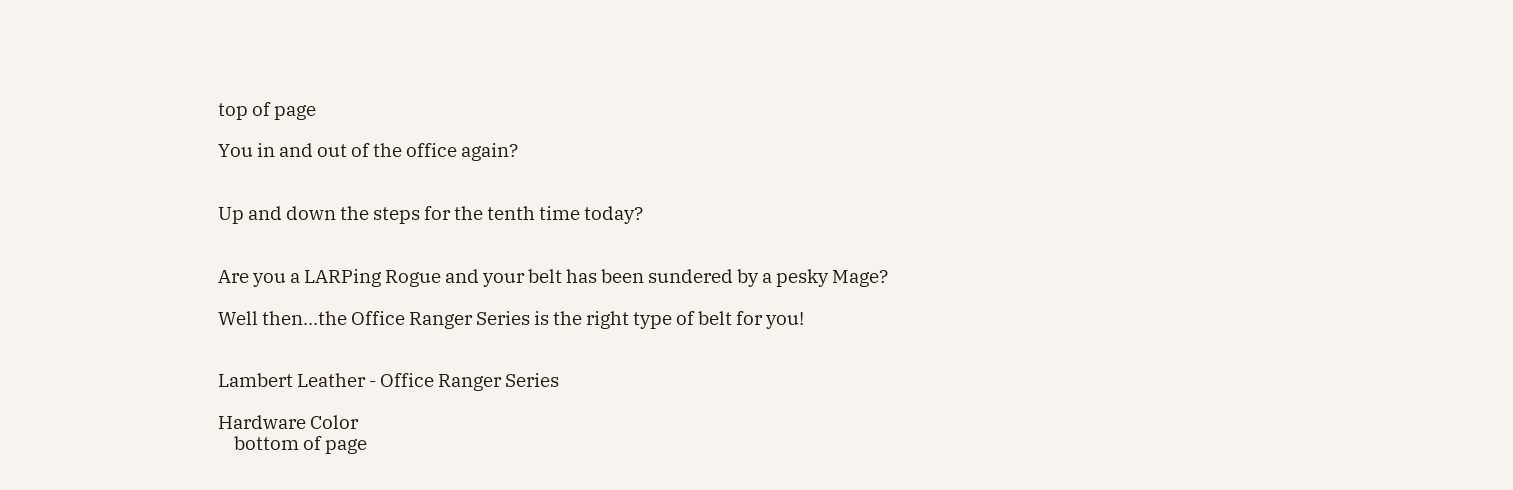top of page

You in and out of the office again?


Up and down the steps for the tenth time today?


Are you a LARPing Rogue and your belt has been sundered by a pesky Mage?

Well then...the Office Ranger Series is the right type of belt for you!


Lambert Leather - Office Ranger Series

Hardware Color
    bottom of page